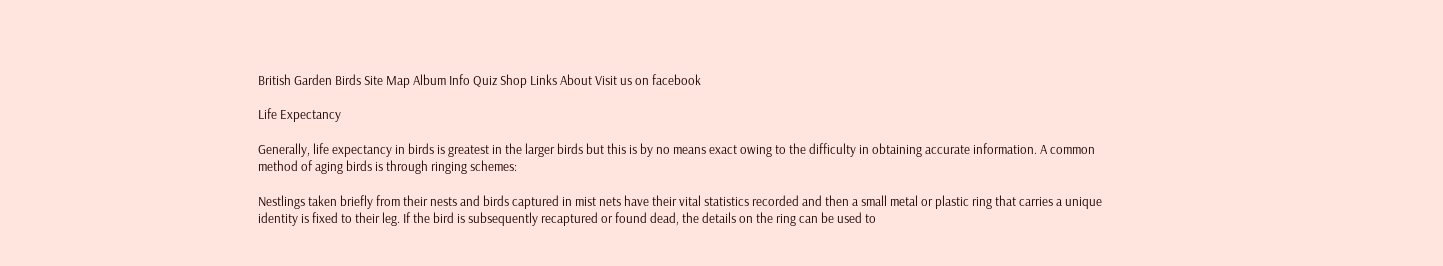British Garden Birds Site Map Album Info Quiz Shop Links About Visit us on facebook

Life Expectancy

Generally, life expectancy in birds is greatest in the larger birds but this is by no means exact owing to the difficulty in obtaining accurate information. A common method of aging birds is through ringing schemes:

Nestlings taken briefly from their nests and birds captured in mist nets have their vital statistics recorded and then a small metal or plastic ring that carries a unique identity is fixed to their leg. If the bird is subsequently recaptured or found dead, the details on the ring can be used to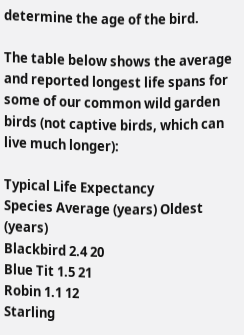determine the age of the bird.

The table below shows the average and reported longest life spans for some of our common wild garden birds (not captive birds, which can live much longer):

Typical Life Expectancy
Species Average (years) Oldest (years)
Blackbird 2.4 20
Blue Tit 1.5 21
Robin 1.1 12
Starling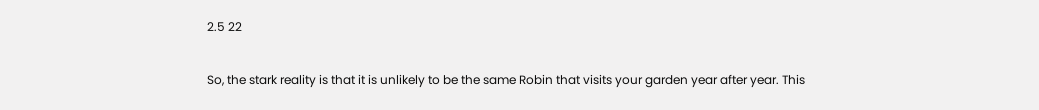2.5 22

So, the stark reality is that it is unlikely to be the same Robin that visits your garden year after year. This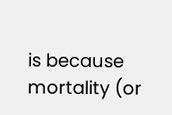is because mortality (or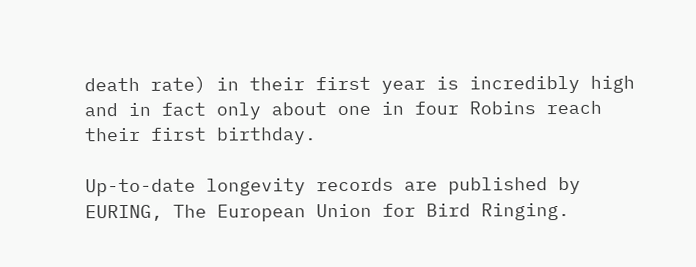death rate) in their first year is incredibly high and in fact only about one in four Robins reach their first birthday.

Up-to-date longevity records are published by EURING, The European Union for Bird Ringing.